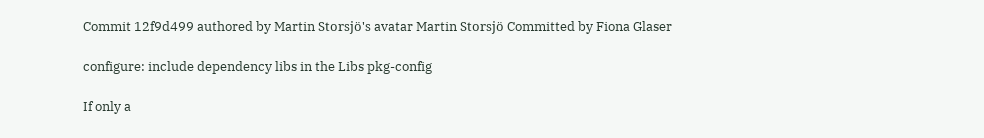Commit 12f9d499 authored by Martin Storsjö's avatar Martin Storsjö Committed by Fiona Glaser

configure: include dependency libs in the Libs pkg-config

If only a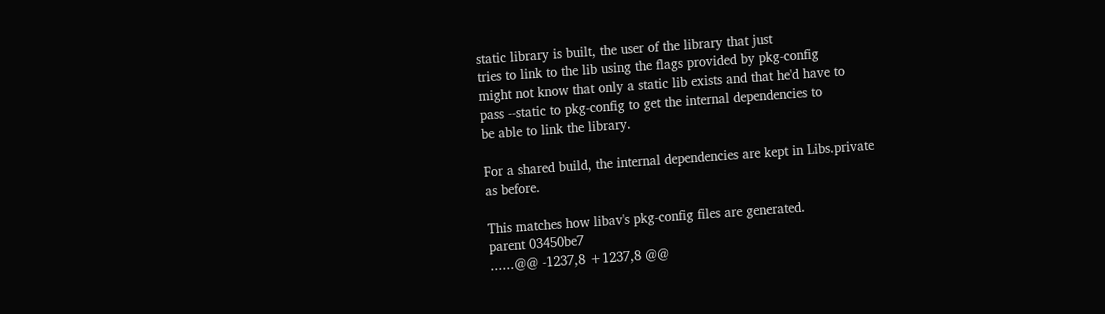static library is built, the user of the library that just
tries to link to the lib using the flags provided by pkg-config
might not know that only a static lib exists and that he'd have to
pass --static to pkg-config to get the internal dependencies to
be able to link the library.

For a shared build, the internal dependencies are kept in Libs.private
as before.

This matches how libav's pkg-config files are generated.
parent 03450be7
......@@ -1237,8 +1237,8 @@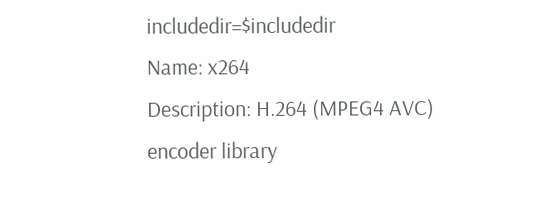includedir=$includedir
Name: x264
Description: H.264 (MPEG4 AVC) encoder library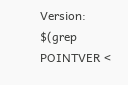Version: $(grep POINTVER <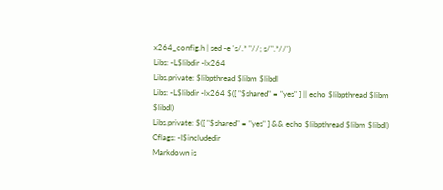x264_config.h | sed -e 's/.* "//; s/".*//')
Libs: -L$libdir -lx264
Libs.private: $libpthread $libm $libdl
Libs: -L$libdir -lx264 $([ "$shared" = "yes" ] || echo $libpthread $libm $libdl)
Libs.private: $([ "$shared" = "yes" ] && echo $libpthread $libm $libdl)
Cflags: -I$includedir
Markdown is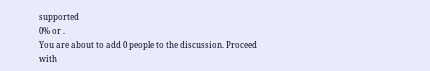supported
0% or .
You are about to add 0 people to the discussion. Proceed with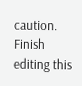caution.
Finish editing this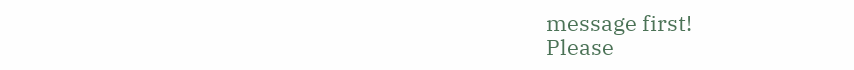message first!
Please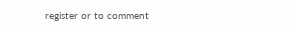register or to comment